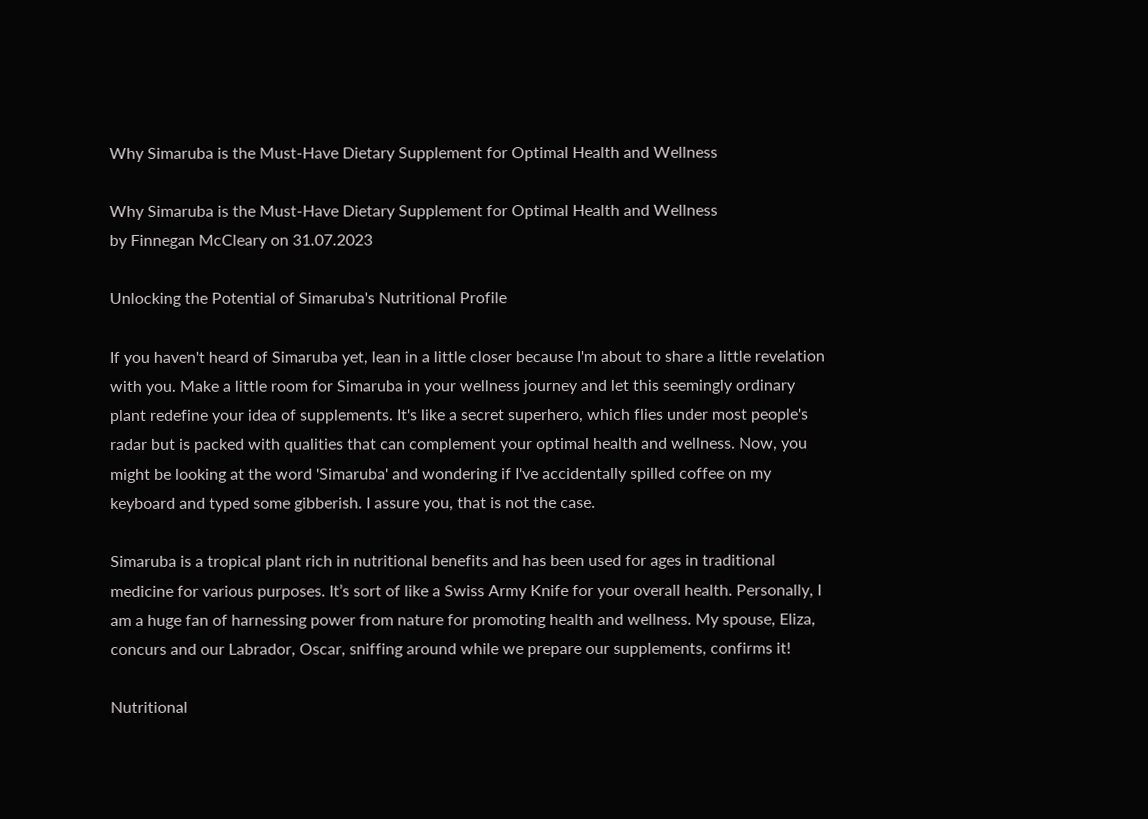Why Simaruba is the Must-Have Dietary Supplement for Optimal Health and Wellness

Why Simaruba is the Must-Have Dietary Supplement for Optimal Health and Wellness
by Finnegan McCleary on 31.07.2023

Unlocking the Potential of Simaruba's Nutritional Profile

If you haven't heard of Simaruba yet, lean in a little closer because I'm about to share a little revelation with you. Make a little room for Simaruba in your wellness journey and let this seemingly ordinary plant redefine your idea of supplements. It's like a secret superhero, which flies under most people's radar but is packed with qualities that can complement your optimal health and wellness. Now, you might be looking at the word 'Simaruba' and wondering if I've accidentally spilled coffee on my keyboard and typed some gibberish. I assure you, that is not the case.

Simaruba is a tropical plant rich in nutritional benefits and has been used for ages in traditional medicine for various purposes. It’s sort of like a Swiss Army Knife for your overall health. Personally, I am a huge fan of harnessing power from nature for promoting health and wellness. My spouse, Eliza, concurs and our Labrador, Oscar, sniffing around while we prepare our supplements, confirms it!

Nutritional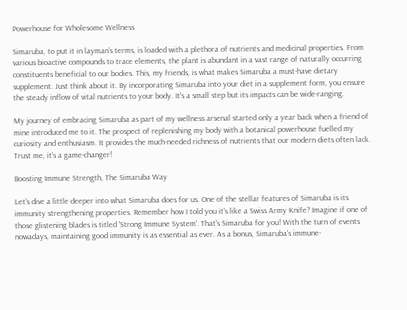Powerhouse for Wholesome Wellness

Simaruba, to put it in layman’s terms, is loaded with a plethora of nutrients and medicinal properties. From various bioactive compounds to trace elements, the plant is abundant in a vast range of naturally occurring constituents beneficial to our bodies. This, my friends, is what makes Simaruba a must-have dietary supplement. Just think about it. By incorporating Simaruba into your diet in a supplement form, you ensure the steady inflow of vital nutrients to your body. It's a small step but its impacts can be wide-ranging.

My journey of embracing Simaruba as part of my wellness arsenal started only a year back when a friend of mine introduced me to it. The prospect of replenishing my body with a botanical powerhouse fuelled my curiosity and enthusiasm. It provides the much-needed richness of nutrients that our modern diets often lack. Trust me, it's a game-changer!

Boosting Immune Strength, The Simaruba Way

Let's dive a little deeper into what Simaruba does for us. One of the stellar features of Simaruba is its immunity strengthening properties. Remember how I told you it's like a Swiss Army Knife? Imagine if one of those glistening blades is titled 'Strong Immune System'. That's Simaruba for you! With the turn of events nowadays, maintaining good immunity is as essential as ever. As a bonus, Simaruba's immune-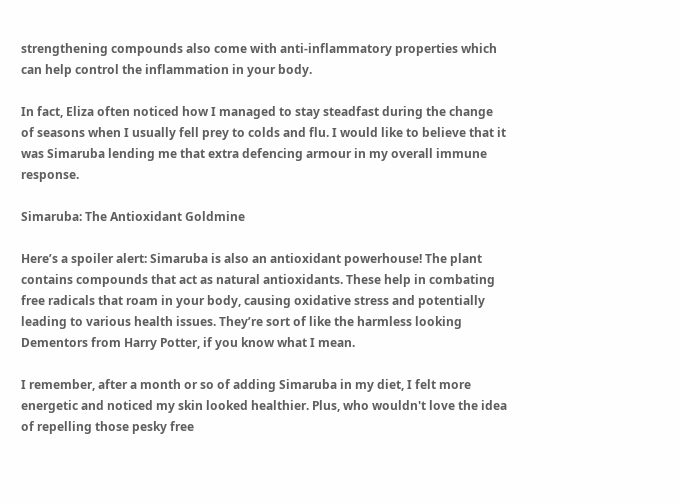strengthening compounds also come with anti-inflammatory properties which can help control the inflammation in your body.

In fact, Eliza often noticed how I managed to stay steadfast during the change of seasons when I usually fell prey to colds and flu. I would like to believe that it was Simaruba lending me that extra defencing armour in my overall immune response.

Simaruba: The Antioxidant Goldmine

Here’s a spoiler alert: Simaruba is also an antioxidant powerhouse! The plant contains compounds that act as natural antioxidants. These help in combating free radicals that roam in your body, causing oxidative stress and potentially leading to various health issues. They’re sort of like the harmless looking Dementors from Harry Potter, if you know what I mean.

I remember, after a month or so of adding Simaruba in my diet, I felt more energetic and noticed my skin looked healthier. Plus, who wouldn't love the idea of repelling those pesky free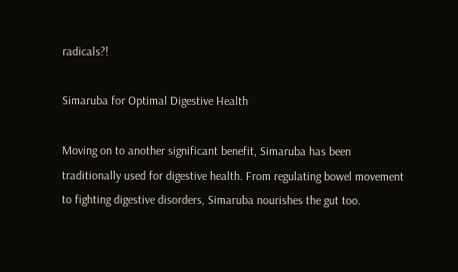radicals?!

Simaruba for Optimal Digestive Health

Moving on to another significant benefit, Simaruba has been traditionally used for digestive health. From regulating bowel movement to fighting digestive disorders, Simaruba nourishes the gut too.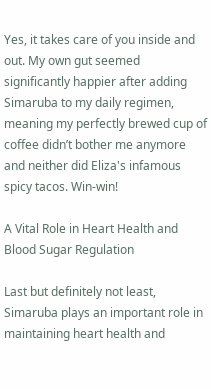Yes, it takes care of you inside and out. My own gut seemed significantly happier after adding Simaruba to my daily regimen, meaning my perfectly brewed cup of coffee didn’t bother me anymore and neither did Eliza's infamous spicy tacos. Win-win!

A Vital Role in Heart Health and Blood Sugar Regulation

Last but definitely not least, Simaruba plays an important role in maintaining heart health and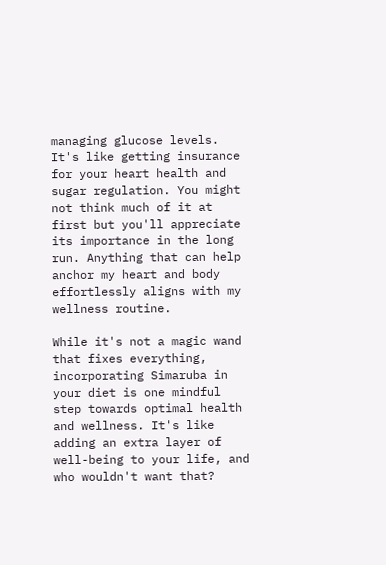managing glucose levels. It's like getting insurance for your heart health and sugar regulation. You might not think much of it at first but you'll appreciate its importance in the long run. Anything that can help anchor my heart and body effortlessly aligns with my wellness routine.

While it's not a magic wand that fixes everything, incorporating Simaruba in your diet is one mindful step towards optimal health and wellness. It's like adding an extra layer of well-being to your life, and who wouldn't want that?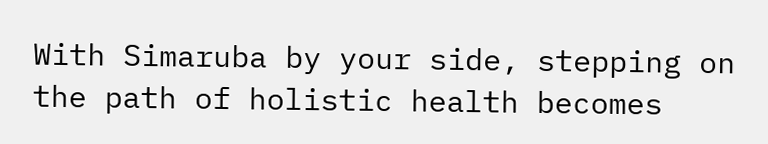With Simaruba by your side, stepping on the path of holistic health becomes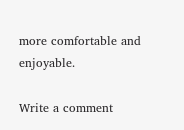more comfortable and enjoyable.

Write a comment